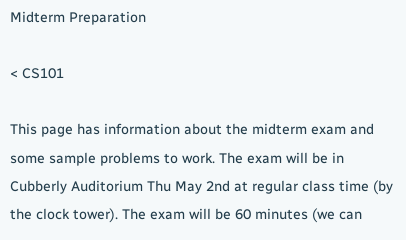Midterm Preparation

< CS101

This page has information about the midterm exam and some sample problems to work. The exam will be in Cubberly Auditorium Thu May 2nd at regular class time (by the clock tower). The exam will be 60 minutes (we can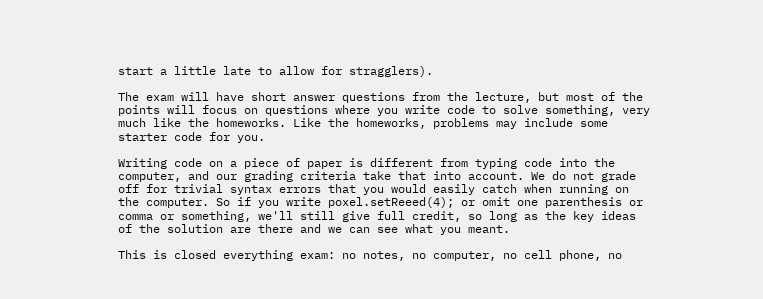start a little late to allow for stragglers).

The exam will have short answer questions from the lecture, but most of the points will focus on questions where you write code to solve something, very much like the homeworks. Like the homeworks, problems may include some starter code for you.

Writing code on a piece of paper is different from typing code into the computer, and our grading criteria take that into account. We do not grade off for trivial syntax errors that you would easily catch when running on the computer. So if you write poxel.setReeed(4); or omit one parenthesis or comma or something, we'll still give full credit, so long as the key ideas of the solution are there and we can see what you meant.

This is closed everything exam: no notes, no computer, no cell phone, no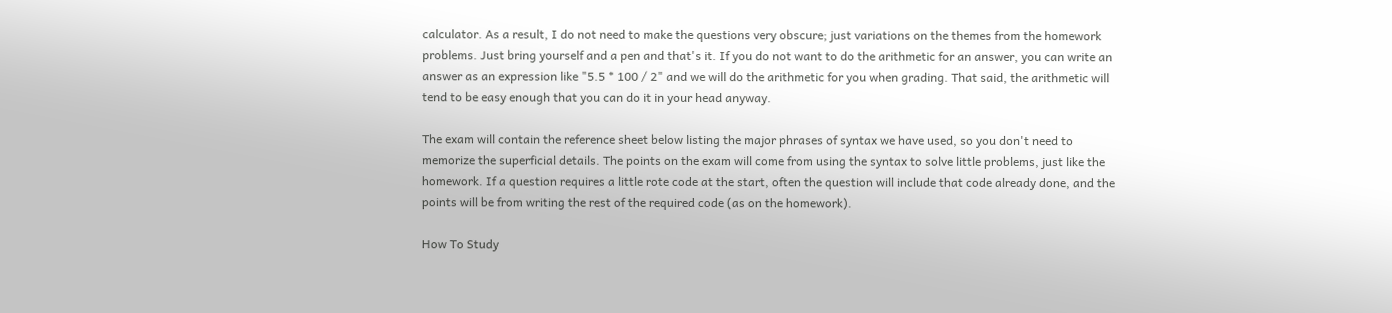calculator. As a result, I do not need to make the questions very obscure; just variations on the themes from the homework problems. Just bring yourself and a pen and that's it. If you do not want to do the arithmetic for an answer, you can write an answer as an expression like "5.5 * 100 / 2" and we will do the arithmetic for you when grading. That said, the arithmetic will tend to be easy enough that you can do it in your head anyway.

The exam will contain the reference sheet below listing the major phrases of syntax we have used, so you don't need to memorize the superficial details. The points on the exam will come from using the syntax to solve little problems, just like the homework. If a question requires a little rote code at the start, often the question will include that code already done, and the points will be from writing the rest of the required code (as on the homework).

How To Study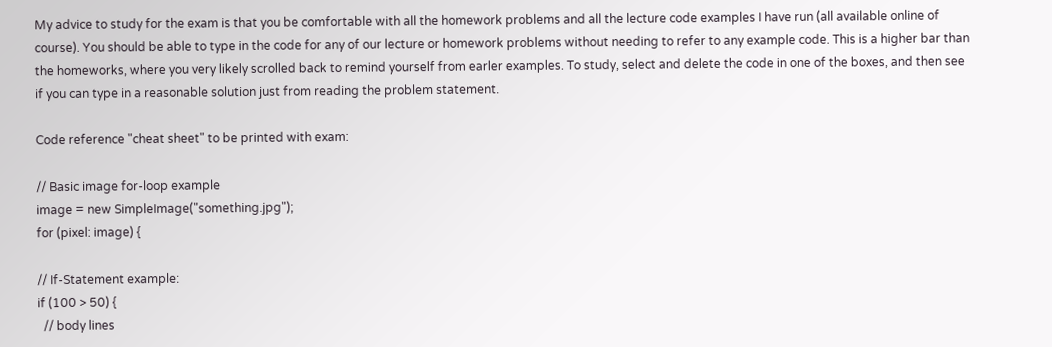My advice to study for the exam is that you be comfortable with all the homework problems and all the lecture code examples I have run (all available online of course). You should be able to type in the code for any of our lecture or homework problems without needing to refer to any example code. This is a higher bar than the homeworks, where you very likely scrolled back to remind yourself from earler examples. To study, select and delete the code in one of the boxes, and then see if you can type in a reasonable solution just from reading the problem statement.

Code reference "cheat sheet" to be printed with exam:

// Basic image for-loop example
image = new SimpleImage("something.jpg");
for (pixel: image) {

// If-Statement example:
if (100 > 50) {
  // body lines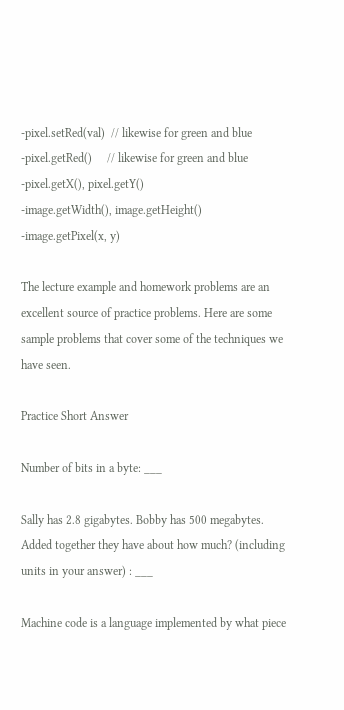-pixel.setRed(val)  // likewise for green and blue
-pixel.getRed()     // likewise for green and blue
-pixel.getX(), pixel.getY()
-image.getWidth(), image.getHeight()
-image.getPixel(x, y)

The lecture example and homework problems are an excellent source of practice problems. Here are some sample problems that cover some of the techniques we have seen.

Practice Short Answer

Number of bits in a byte: ___

Sally has 2.8 gigabytes. Bobby has 500 megabytes. Added together they have about how much? (including units in your answer) : ___

Machine code is a language implemented by what piece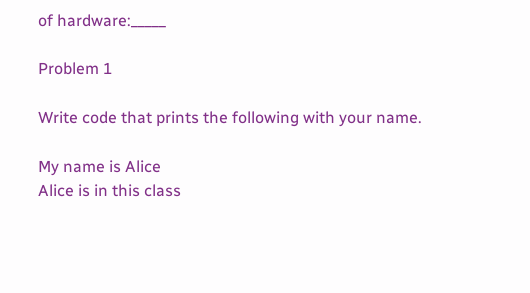of hardware:_____

Problem 1

Write code that prints the following with your name.

My name is Alice
Alice is in this class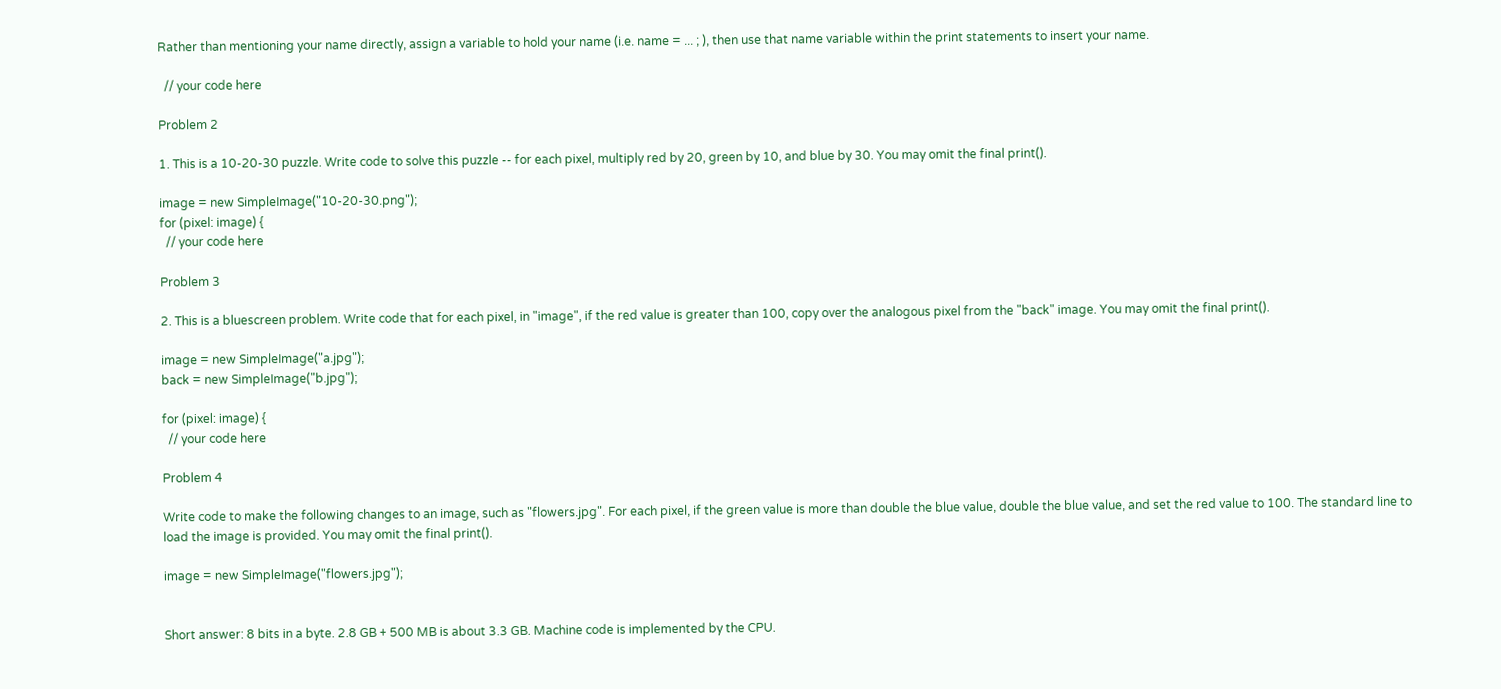Rather than mentioning your name directly, assign a variable to hold your name (i.e. name = ... ; ), then use that name variable within the print statements to insert your name.

  // your code here

Problem 2

1. This is a 10-20-30 puzzle. Write code to solve this puzzle -- for each pixel, multiply red by 20, green by 10, and blue by 30. You may omit the final print().

image = new SimpleImage("10-20-30.png");
for (pixel: image) {
  // your code here

Problem 3

2. This is a bluescreen problem. Write code that for each pixel, in "image", if the red value is greater than 100, copy over the analogous pixel from the "back" image. You may omit the final print().

image = new SimpleImage("a.jpg");
back = new SimpleImage("b.jpg");

for (pixel: image) {
  // your code here

Problem 4

Write code to make the following changes to an image, such as "flowers.jpg". For each pixel, if the green value is more than double the blue value, double the blue value, and set the red value to 100. The standard line to load the image is provided. You may omit the final print().

image = new SimpleImage("flowers.jpg");


Short answer: 8 bits in a byte. 2.8 GB + 500 MB is about 3.3 GB. Machine code is implemented by the CPU.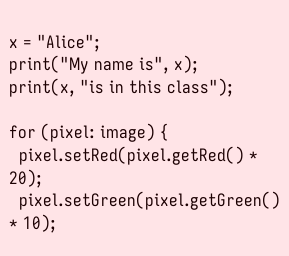x = "Alice";
print("My name is", x);
print(x, "is in this class");

for (pixel: image) {
  pixel.setRed(pixel.getRed() * 20);
  pixel.setGreen(pixel.getGreen() * 10);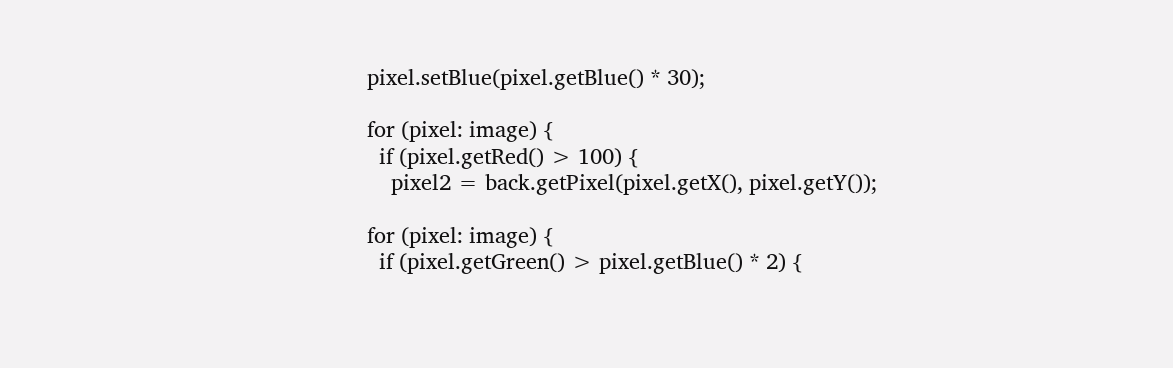pixel.setBlue(pixel.getBlue() * 30);

for (pixel: image) {
  if (pixel.getRed() > 100) {
    pixel2 = back.getPixel(pixel.getX(), pixel.getY());

for (pixel: image) {
  if (pixel.getGreen() > pixel.getBlue() * 2) {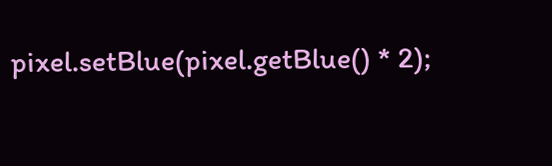pixel.setBlue(pixel.getBlue() * 2);